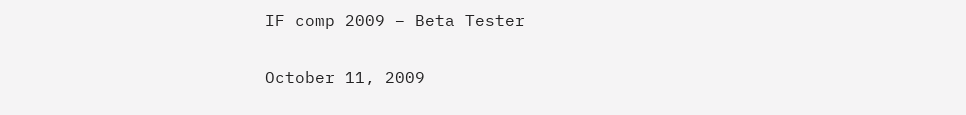IF comp 2009 – Beta Tester

October 11, 2009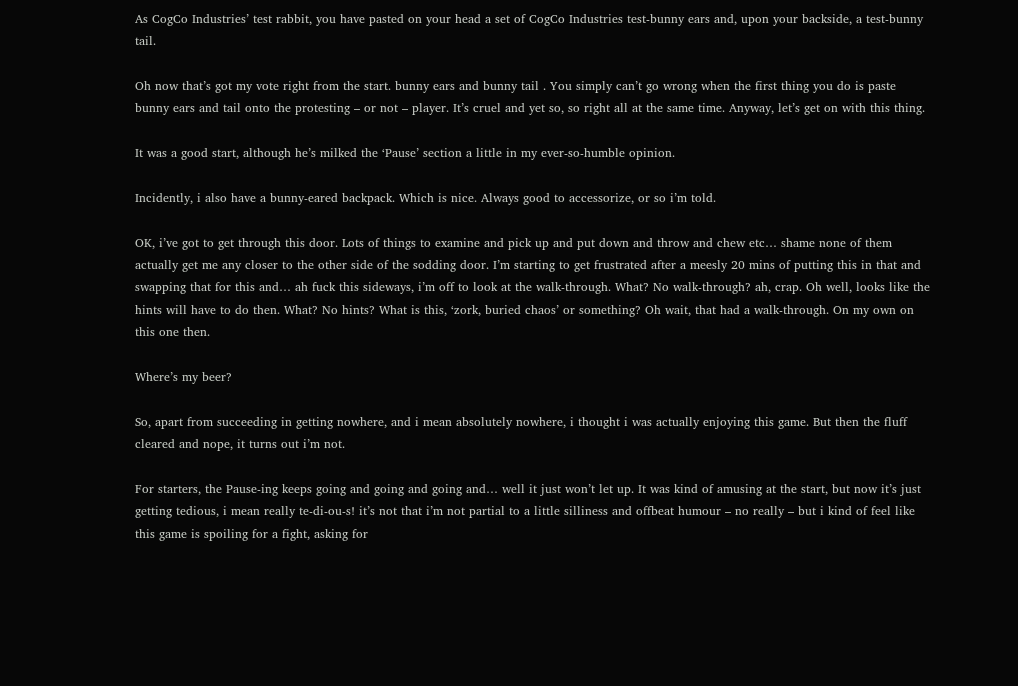As CogCo Industries’ test rabbit, you have pasted on your head a set of CogCo Industries test-bunny ears and, upon your backside, a test-bunny tail.

Oh now that’s got my vote right from the start. bunny ears and bunny tail . You simply can’t go wrong when the first thing you do is paste bunny ears and tail onto the protesting – or not – player. It’s cruel and yet so, so right all at the same time. Anyway, let’s get on with this thing.

It was a good start, although he’s milked the ‘Pause’ section a little in my ever-so-humble opinion.

Incidently, i also have a bunny-eared backpack. Which is nice. Always good to accessorize, or so i’m told.

OK, i’ve got to get through this door. Lots of things to examine and pick up and put down and throw and chew etc… shame none of them actually get me any closer to the other side of the sodding door. I’m starting to get frustrated after a meesly 20 mins of putting this in that and swapping that for this and… ah fuck this sideways, i’m off to look at the walk-through. What? No walk-through? ah, crap. Oh well, looks like the hints will have to do then. What? No hints? What is this, ‘zork, buried chaos’ or something? Oh wait, that had a walk-through. On my own on this one then.

Where’s my beer?

So, apart from succeeding in getting nowhere, and i mean absolutely nowhere, i thought i was actually enjoying this game. But then the fluff cleared and nope, it turns out i’m not.

For starters, the Pause-ing keeps going and going and going and… well it just won’t let up. It was kind of amusing at the start, but now it’s just getting tedious, i mean really te-di-ou-s! it’s not that i’m not partial to a little silliness and offbeat humour – no really – but i kind of feel like this game is spoiling for a fight, asking for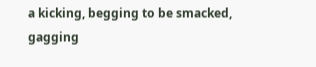a kicking, begging to be smacked, gagging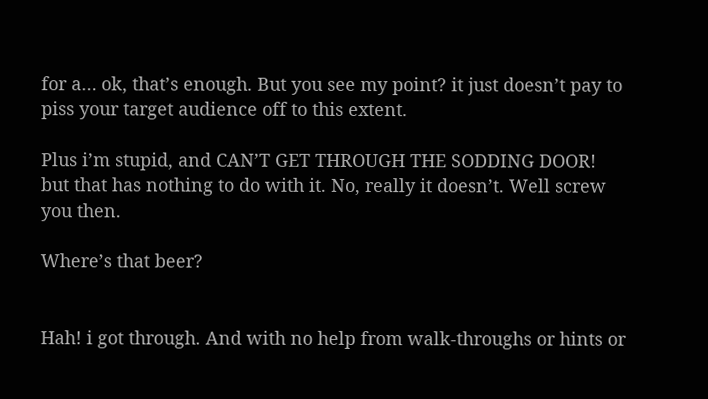for a… ok, that’s enough. But you see my point? it just doesn’t pay to piss your target audience off to this extent.

Plus i’m stupid, and CAN’T GET THROUGH THE SODDING DOOR! but that has nothing to do with it. No, really it doesn’t. Well screw you then.

Where’s that beer?


Hah! i got through. And with no help from walk-throughs or hints or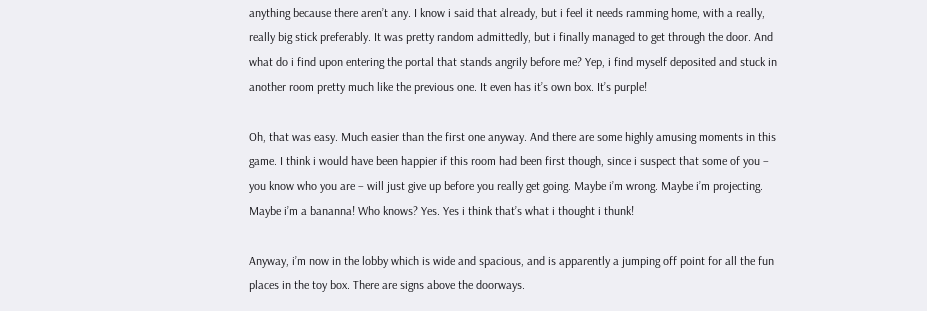anything because there aren’t any. I know i said that already, but i feel it needs ramming home, with a really, really big stick preferably. It was pretty random admittedly, but i finally managed to get through the door. And what do i find upon entering the portal that stands angrily before me? Yep, i find myself deposited and stuck in another room pretty much like the previous one. It even has it’s own box. It’s purple!

Oh, that was easy. Much easier than the first one anyway. And there are some highly amusing moments in this game. I think i would have been happier if this room had been first though, since i suspect that some of you – you know who you are – will just give up before you really get going. Maybe i’m wrong. Maybe i’m projecting. Maybe i’m a bananna! Who knows? Yes. Yes i think that’s what i thought i thunk!

Anyway, i’m now in the lobby which is wide and spacious, and is apparently a jumping off point for all the fun places in the toy box. There are signs above the doorways.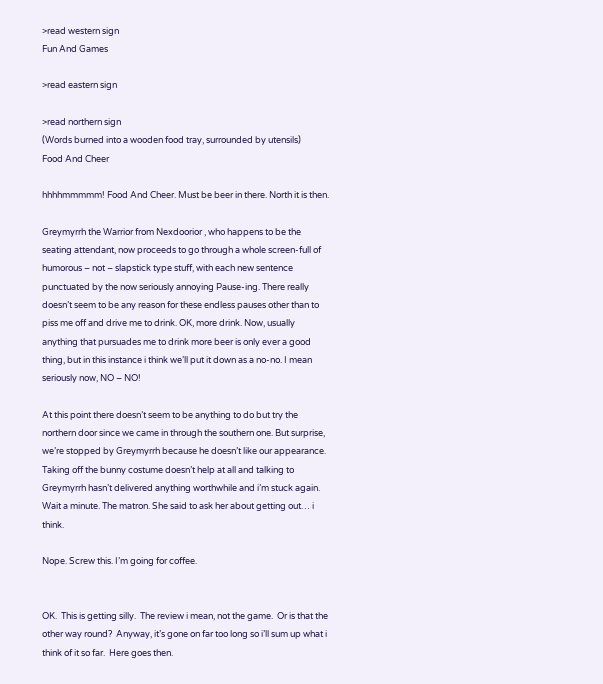>read western sign
Fun And Games

>read eastern sign

>read northern sign
(Words burned into a wooden food tray, surrounded by utensils)
Food And Cheer

hhhhmmmmm! Food And Cheer. Must be beer in there. North it is then.

Greymyrrh the Warrior from Nexdoorior , who happens to be the seating attendant, now proceeds to go through a whole screen-full of humorous – not – slapstick type stuff, with each new sentence punctuated by the now seriously annoying Pause-ing. There really doesn’t seem to be any reason for these endless pauses other than to piss me off and drive me to drink. OK, more drink. Now, usually anything that pursuades me to drink more beer is only ever a good thing, but in this instance i think we’ll put it down as a no-no. I mean seriously now, NO – NO!

At this point there doesn’t seem to be anything to do but try the northern door since we came in through the southern one. But surprise, we’re stopped by Greymyrrh because he doesn’t like our appearance. Taking off the bunny costume doesn’t help at all and talking to Greymyrrh hasn’t delivered anything worthwhile and i’m stuck again. Wait a minute. The matron. She said to ask her about getting out… i think.

Nope. Screw this. I’m going for coffee.


OK.  This is getting silly.  The review i mean, not the game.  Or is that the other way round?  Anyway, it’s gone on far too long so i’ll sum up what i think of it so far.  Here goes then.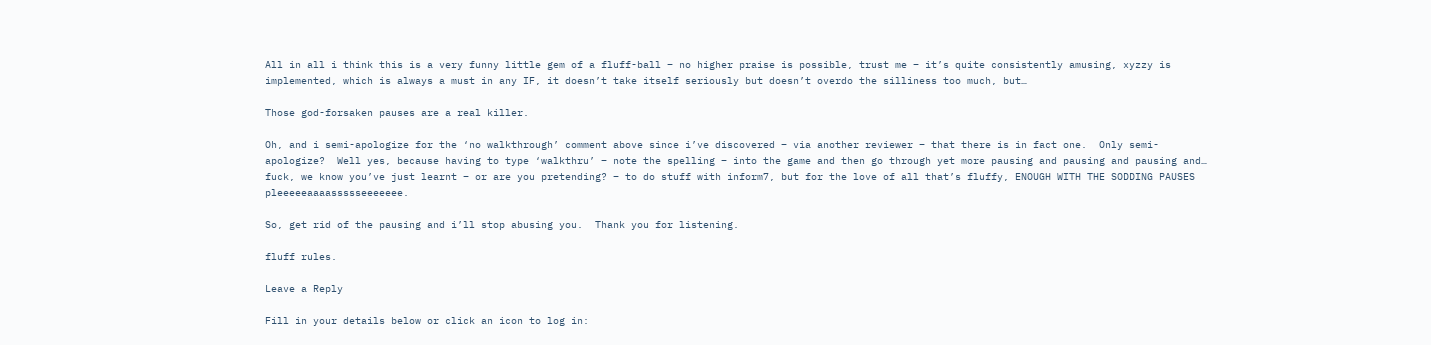All in all i think this is a very funny little gem of a fluff-ball – no higher praise is possible, trust me – it’s quite consistently amusing, xyzzy is implemented, which is always a must in any IF, it doesn’t take itself seriously but doesn’t overdo the silliness too much, but…

Those god-forsaken pauses are a real killer.

Oh, and i semi-apologize for the ‘no walkthrough’ comment above since i’ve discovered – via another reviewer – that there is in fact one.  Only semi-apologize?  Well yes, because having to type ‘walkthru’ – note the spelling – into the game and then go through yet more pausing and pausing and pausing and… fuck, we know you’ve just learnt – or are you pretending? – to do stuff with inform7, but for the love of all that’s fluffy, ENOUGH WITH THE SODDING PAUSES pleeeeeaaaassssseeeeeee.

So, get rid of the pausing and i’ll stop abusing you.  Thank you for listening.

fluff rules.

Leave a Reply

Fill in your details below or click an icon to log in: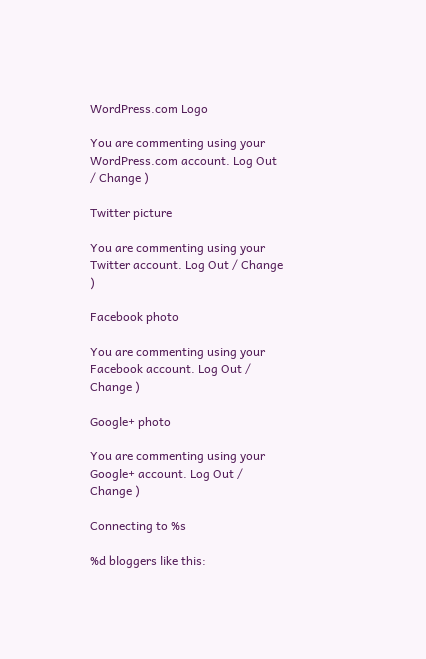WordPress.com Logo

You are commenting using your WordPress.com account. Log Out / Change )

Twitter picture

You are commenting using your Twitter account. Log Out / Change )

Facebook photo

You are commenting using your Facebook account. Log Out / Change )

Google+ photo

You are commenting using your Google+ account. Log Out / Change )

Connecting to %s

%d bloggers like this: